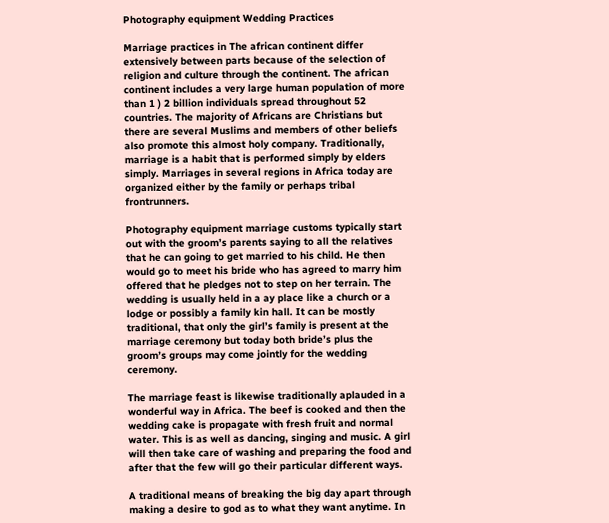Photography equipment Wedding Practices

Marriage practices in The african continent differ extensively between parts because of the selection of religion and culture through the continent. The african continent includes a very large human population of more than 1 ) 2 billion individuals spread throughout 52 countries. The majority of Africans are Christians but there are several Muslims and members of other beliefs also promote this almost holy company. Traditionally, marriage is a habit that is performed simply by elders simply. Marriages in several regions in Africa today are organized either by the family or perhaps tribal frontrunners.

Photography equipment marriage customs typically start out with the groom’s parents saying to all the relatives that he can going to get married to his child. He then would go to meet his bride who has agreed to marry him offered that he pledges not to step on her terrain. The wedding is usually held in a ay place like a church or a lodge or possibly a family kin hall. It can be mostly traditional, that only the girl’s family is present at the marriage ceremony but today both bride’s plus the groom’s groups may come jointly for the wedding ceremony.

The marriage feast is likewise traditionally aplauded in a wonderful way in Africa. The beef is cooked and then the wedding cake is propagate with fresh fruit and normal water. This is as well as dancing, singing and music. A girl will then take care of washing and preparing the food and after that the few will go their particular different ways.

A traditional means of breaking the big day apart through making a desire to god as to what they want anytime. In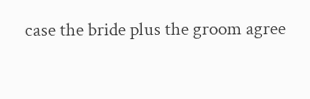case the bride plus the groom agree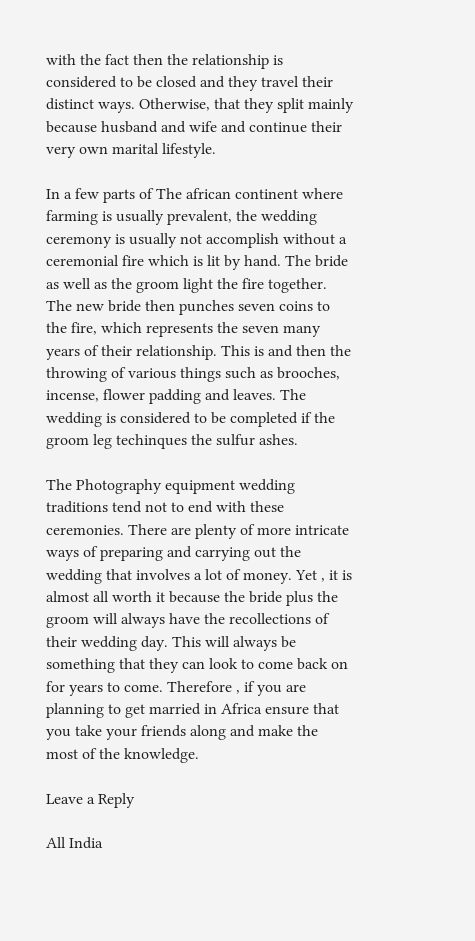with the fact then the relationship is considered to be closed and they travel their distinct ways. Otherwise, that they split mainly because husband and wife and continue their very own marital lifestyle.

In a few parts of The african continent where farming is usually prevalent, the wedding ceremony is usually not accomplish without a ceremonial fire which is lit by hand. The bride as well as the groom light the fire together. The new bride then punches seven coins to the fire, which represents the seven many years of their relationship. This is and then the throwing of various things such as brooches, incense, flower padding and leaves. The wedding is considered to be completed if the groom leg techinques the sulfur ashes.

The Photography equipment wedding traditions tend not to end with these ceremonies. There are plenty of more intricate ways of preparing and carrying out the wedding that involves a lot of money. Yet , it is almost all worth it because the bride plus the groom will always have the recollections of their wedding day. This will always be something that they can look to come back on for years to come. Therefore , if you are planning to get married in Africa ensure that you take your friends along and make the most of the knowledge.

Leave a Reply

All India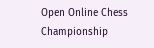Open Online Chess Championship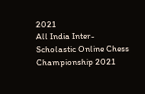2021
All India Inter-Scholastic Online Chess Championship 2021